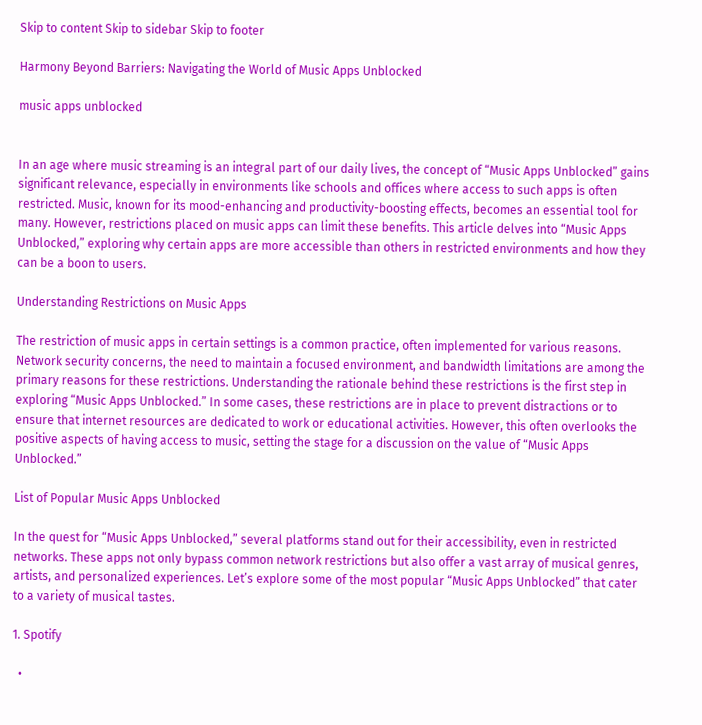Skip to content Skip to sidebar Skip to footer

Harmony Beyond Barriers: Navigating the World of Music Apps Unblocked

music apps unblocked


In an age where music streaming is an integral part of our daily lives, the concept of “Music Apps Unblocked” gains significant relevance, especially in environments like schools and offices where access to such apps is often restricted. Music, known for its mood-enhancing and productivity-boosting effects, becomes an essential tool for many. However, restrictions placed on music apps can limit these benefits. This article delves into “Music Apps Unblocked,” exploring why certain apps are more accessible than others in restricted environments and how they can be a boon to users.

Understanding Restrictions on Music Apps

The restriction of music apps in certain settings is a common practice, often implemented for various reasons. Network security concerns, the need to maintain a focused environment, and bandwidth limitations are among the primary reasons for these restrictions. Understanding the rationale behind these restrictions is the first step in exploring “Music Apps Unblocked.” In some cases, these restrictions are in place to prevent distractions or to ensure that internet resources are dedicated to work or educational activities. However, this often overlooks the positive aspects of having access to music, setting the stage for a discussion on the value of “Music Apps Unblocked.”

List of Popular Music Apps Unblocked

In the quest for “Music Apps Unblocked,” several platforms stand out for their accessibility, even in restricted networks. These apps not only bypass common network restrictions but also offer a vast array of musical genres, artists, and personalized experiences. Let’s explore some of the most popular “Music Apps Unblocked” that cater to a variety of musical tastes.

1. Spotify

  •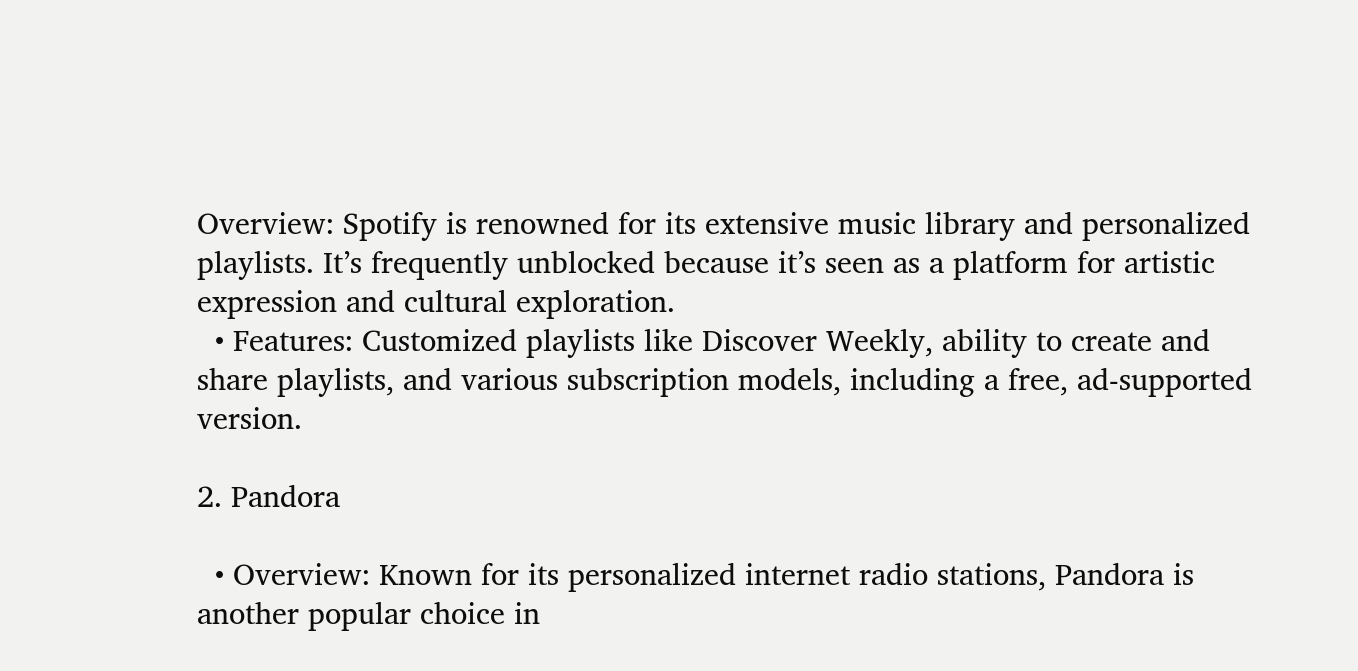Overview: Spotify is renowned for its extensive music library and personalized playlists. It’s frequently unblocked because it’s seen as a platform for artistic expression and cultural exploration.
  • Features: Customized playlists like Discover Weekly, ability to create and share playlists, and various subscription models, including a free, ad-supported version.

2. Pandora

  • Overview: Known for its personalized internet radio stations, Pandora is another popular choice in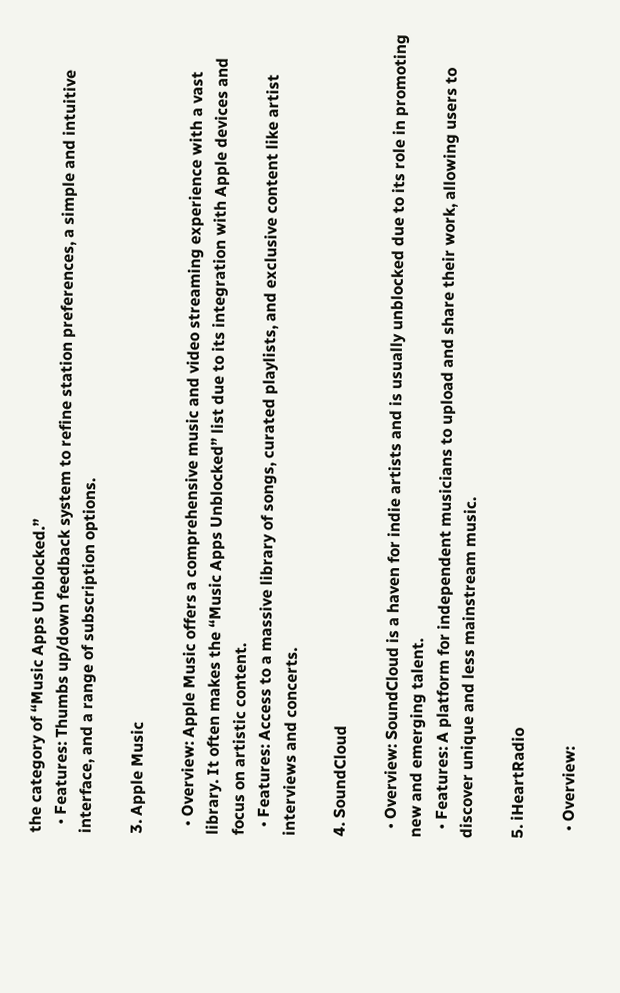the category of “Music Apps Unblocked.”
  • Features: Thumbs up/down feedback system to refine station preferences, a simple and intuitive interface, and a range of subscription options.

3. Apple Music

  • Overview: Apple Music offers a comprehensive music and video streaming experience with a vast library. It often makes the “Music Apps Unblocked” list due to its integration with Apple devices and focus on artistic content.
  • Features: Access to a massive library of songs, curated playlists, and exclusive content like artist interviews and concerts.

4. SoundCloud

  • Overview: SoundCloud is a haven for indie artists and is usually unblocked due to its role in promoting new and emerging talent.
  • Features: A platform for independent musicians to upload and share their work, allowing users to discover unique and less mainstream music.

5. iHeartRadio

  • Overview: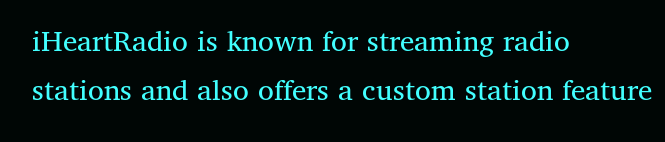iHeartRadio is known for streaming radio stations and also offers a custom station feature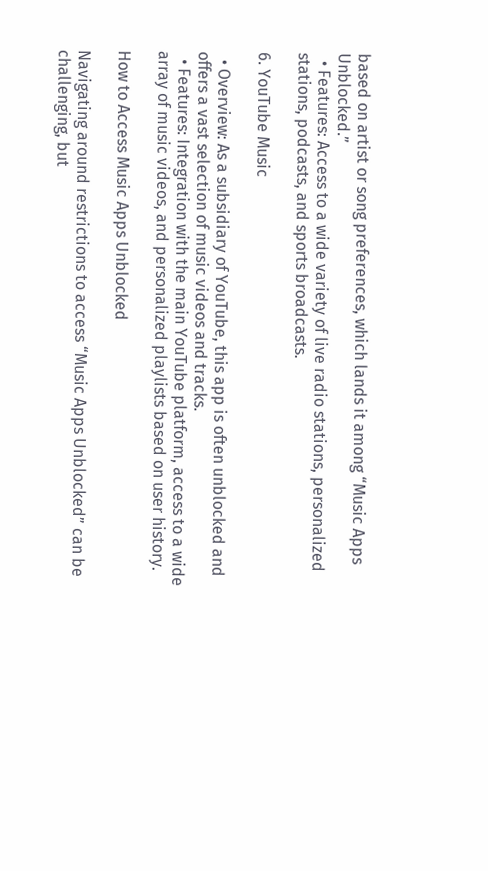based on artist or song preferences, which lands it among “Music Apps Unblocked.”
  • Features: Access to a wide variety of live radio stations, personalized stations, podcasts, and sports broadcasts.

6. YouTube Music

  • Overview: As a subsidiary of YouTube, this app is often unblocked and offers a vast selection of music videos and tracks.
  • Features: Integration with the main YouTube platform, access to a wide array of music videos, and personalized playlists based on user history.

How to Access Music Apps Unblocked

Navigating around restrictions to access “Music Apps Unblocked” can be challenging, but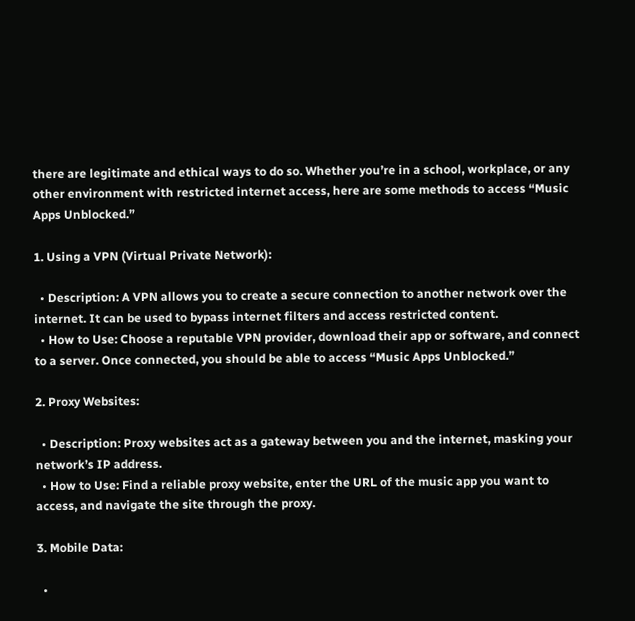there are legitimate and ethical ways to do so. Whether you’re in a school, workplace, or any other environment with restricted internet access, here are some methods to access “Music Apps Unblocked.”

1. Using a VPN (Virtual Private Network):

  • Description: A VPN allows you to create a secure connection to another network over the internet. It can be used to bypass internet filters and access restricted content.
  • How to Use: Choose a reputable VPN provider, download their app or software, and connect to a server. Once connected, you should be able to access “Music Apps Unblocked.”

2. Proxy Websites:

  • Description: Proxy websites act as a gateway between you and the internet, masking your network’s IP address.
  • How to Use: Find a reliable proxy website, enter the URL of the music app you want to access, and navigate the site through the proxy.

3. Mobile Data:

  •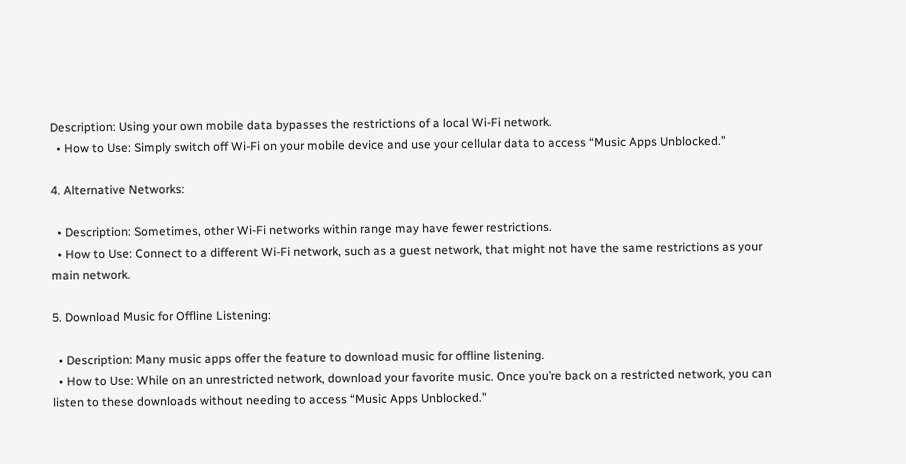Description: Using your own mobile data bypasses the restrictions of a local Wi-Fi network.
  • How to Use: Simply switch off Wi-Fi on your mobile device and use your cellular data to access “Music Apps Unblocked.”

4. Alternative Networks:

  • Description: Sometimes, other Wi-Fi networks within range may have fewer restrictions.
  • How to Use: Connect to a different Wi-Fi network, such as a guest network, that might not have the same restrictions as your main network.

5. Download Music for Offline Listening:

  • Description: Many music apps offer the feature to download music for offline listening.
  • How to Use: While on an unrestricted network, download your favorite music. Once you’re back on a restricted network, you can listen to these downloads without needing to access “Music Apps Unblocked.”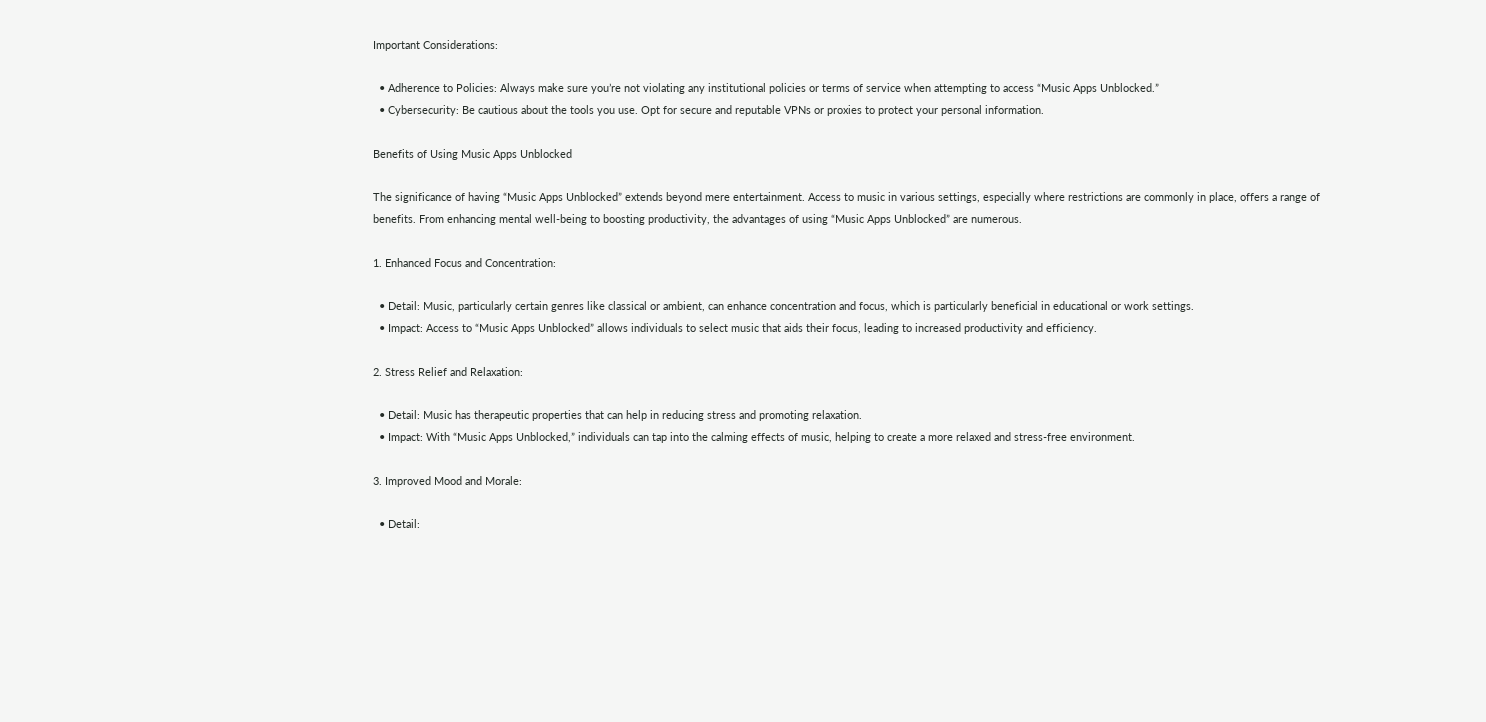Important Considerations:

  • Adherence to Policies: Always make sure you’re not violating any institutional policies or terms of service when attempting to access “Music Apps Unblocked.”
  • Cybersecurity: Be cautious about the tools you use. Opt for secure and reputable VPNs or proxies to protect your personal information.

Benefits of Using Music Apps Unblocked

The significance of having “Music Apps Unblocked” extends beyond mere entertainment. Access to music in various settings, especially where restrictions are commonly in place, offers a range of benefits. From enhancing mental well-being to boosting productivity, the advantages of using “Music Apps Unblocked” are numerous.

1. Enhanced Focus and Concentration:

  • Detail: Music, particularly certain genres like classical or ambient, can enhance concentration and focus, which is particularly beneficial in educational or work settings.
  • Impact: Access to “Music Apps Unblocked” allows individuals to select music that aids their focus, leading to increased productivity and efficiency.

2. Stress Relief and Relaxation:

  • Detail: Music has therapeutic properties that can help in reducing stress and promoting relaxation.
  • Impact: With “Music Apps Unblocked,” individuals can tap into the calming effects of music, helping to create a more relaxed and stress-free environment.

3. Improved Mood and Morale:

  • Detail: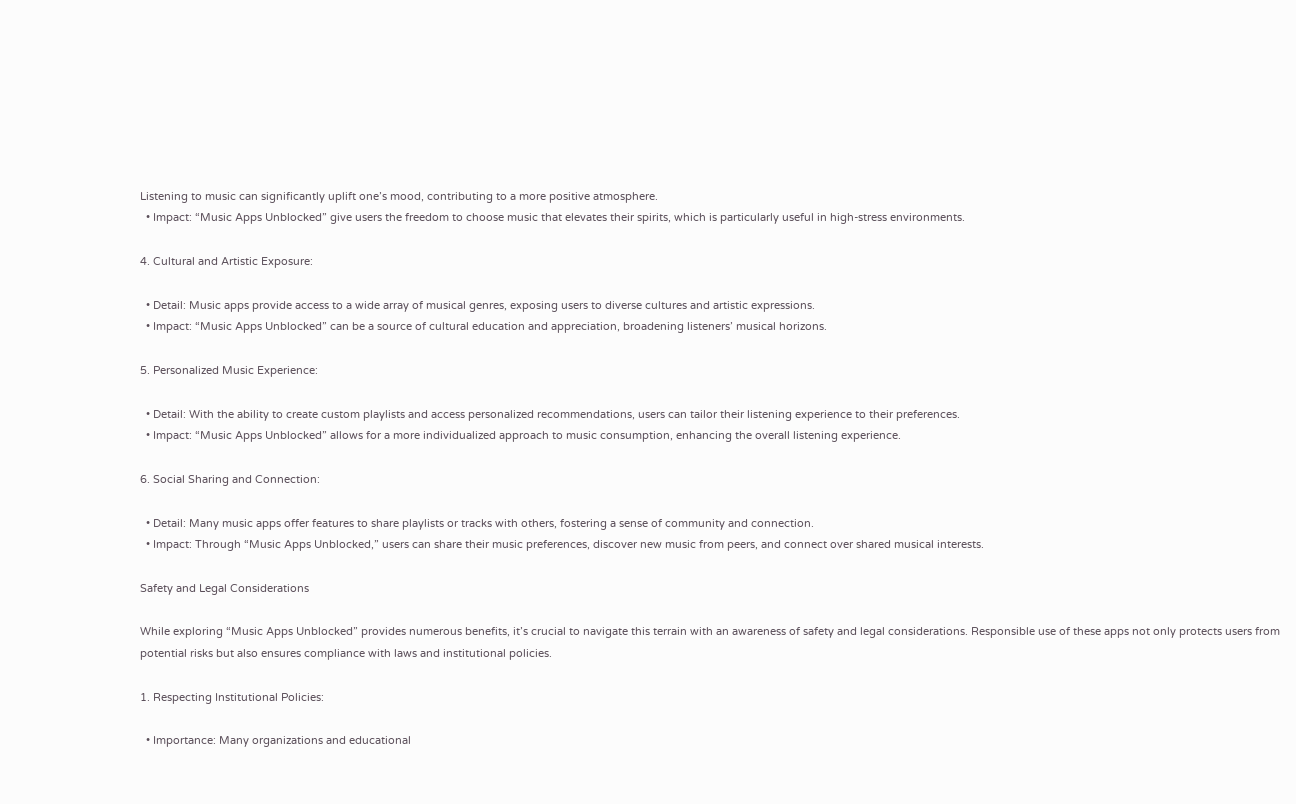Listening to music can significantly uplift one’s mood, contributing to a more positive atmosphere.
  • Impact: “Music Apps Unblocked” give users the freedom to choose music that elevates their spirits, which is particularly useful in high-stress environments.

4. Cultural and Artistic Exposure:

  • Detail: Music apps provide access to a wide array of musical genres, exposing users to diverse cultures and artistic expressions.
  • Impact: “Music Apps Unblocked” can be a source of cultural education and appreciation, broadening listeners’ musical horizons.

5. Personalized Music Experience:

  • Detail: With the ability to create custom playlists and access personalized recommendations, users can tailor their listening experience to their preferences.
  • Impact: “Music Apps Unblocked” allows for a more individualized approach to music consumption, enhancing the overall listening experience.

6. Social Sharing and Connection:

  • Detail: Many music apps offer features to share playlists or tracks with others, fostering a sense of community and connection.
  • Impact: Through “Music Apps Unblocked,” users can share their music preferences, discover new music from peers, and connect over shared musical interests.

Safety and Legal Considerations

While exploring “Music Apps Unblocked” provides numerous benefits, it’s crucial to navigate this terrain with an awareness of safety and legal considerations. Responsible use of these apps not only protects users from potential risks but also ensures compliance with laws and institutional policies.

1. Respecting Institutional Policies:

  • Importance: Many organizations and educational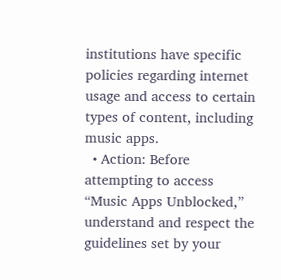institutions have specific policies regarding internet usage and access to certain types of content, including music apps.
  • Action: Before attempting to access “Music Apps Unblocked,” understand and respect the guidelines set by your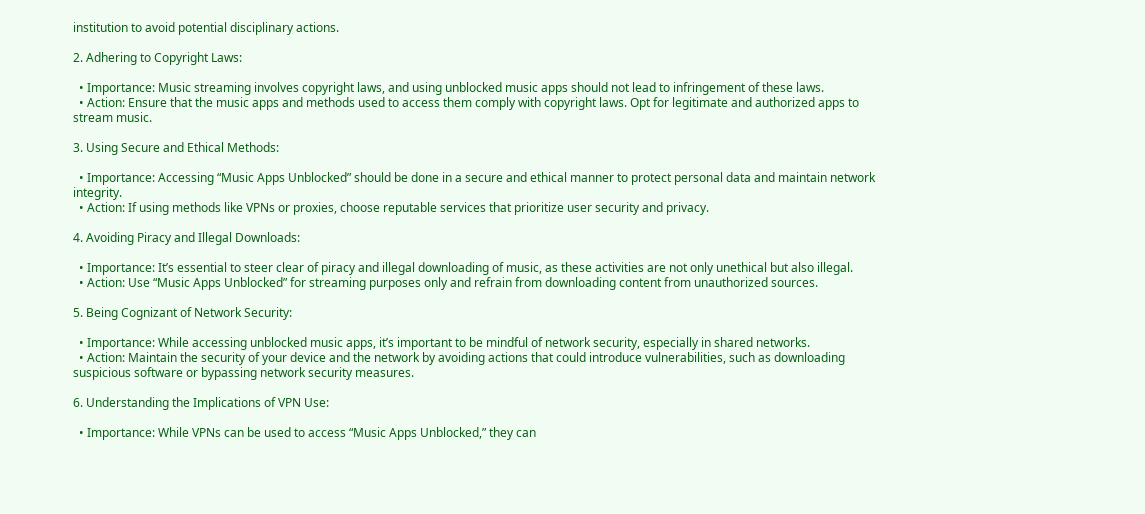institution to avoid potential disciplinary actions.

2. Adhering to Copyright Laws:

  • Importance: Music streaming involves copyright laws, and using unblocked music apps should not lead to infringement of these laws.
  • Action: Ensure that the music apps and methods used to access them comply with copyright laws. Opt for legitimate and authorized apps to stream music.

3. Using Secure and Ethical Methods:

  • Importance: Accessing “Music Apps Unblocked” should be done in a secure and ethical manner to protect personal data and maintain network integrity.
  • Action: If using methods like VPNs or proxies, choose reputable services that prioritize user security and privacy.

4. Avoiding Piracy and Illegal Downloads:

  • Importance: It’s essential to steer clear of piracy and illegal downloading of music, as these activities are not only unethical but also illegal.
  • Action: Use “Music Apps Unblocked” for streaming purposes only and refrain from downloading content from unauthorized sources.

5. Being Cognizant of Network Security:

  • Importance: While accessing unblocked music apps, it’s important to be mindful of network security, especially in shared networks.
  • Action: Maintain the security of your device and the network by avoiding actions that could introduce vulnerabilities, such as downloading suspicious software or bypassing network security measures.

6. Understanding the Implications of VPN Use:

  • Importance: While VPNs can be used to access “Music Apps Unblocked,” they can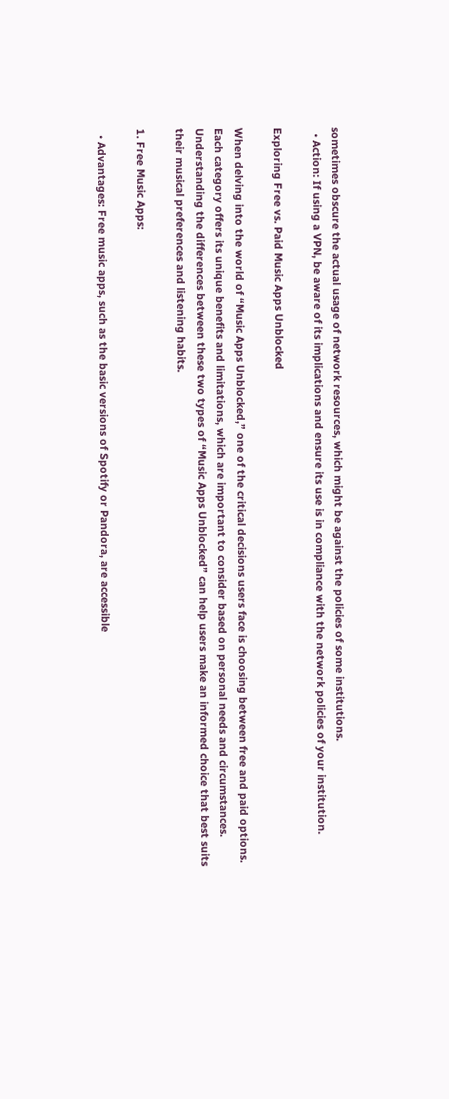sometimes obscure the actual usage of network resources, which might be against the policies of some institutions.
  • Action: If using a VPN, be aware of its implications and ensure its use is in compliance with the network policies of your institution.

Exploring Free vs. Paid Music Apps Unblocked

When delving into the world of “Music Apps Unblocked,” one of the critical decisions users face is choosing between free and paid options. Each category offers its unique benefits and limitations, which are important to consider based on personal needs and circumstances. Understanding the differences between these two types of “Music Apps Unblocked” can help users make an informed choice that best suits their musical preferences and listening habits.

1. Free Music Apps:

  • Advantages: Free music apps, such as the basic versions of Spotify or Pandora, are accessible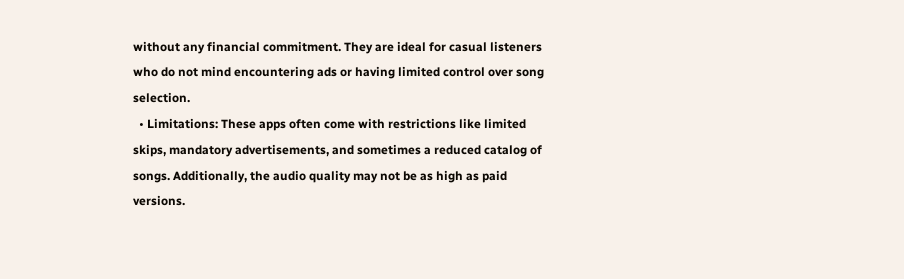without any financial commitment. They are ideal for casual listeners who do not mind encountering ads or having limited control over song selection.
  • Limitations: These apps often come with restrictions like limited skips, mandatory advertisements, and sometimes a reduced catalog of songs. Additionally, the audio quality may not be as high as paid versions.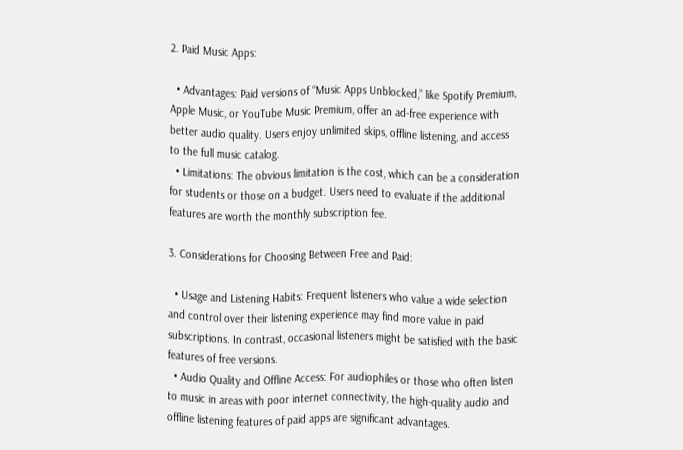2. Paid Music Apps:

  • Advantages: Paid versions of “Music Apps Unblocked,” like Spotify Premium, Apple Music, or YouTube Music Premium, offer an ad-free experience with better audio quality. Users enjoy unlimited skips, offline listening, and access to the full music catalog.
  • Limitations: The obvious limitation is the cost, which can be a consideration for students or those on a budget. Users need to evaluate if the additional features are worth the monthly subscription fee.

3. Considerations for Choosing Between Free and Paid:

  • Usage and Listening Habits: Frequent listeners who value a wide selection and control over their listening experience may find more value in paid subscriptions. In contrast, occasional listeners might be satisfied with the basic features of free versions.
  • Audio Quality and Offline Access: For audiophiles or those who often listen to music in areas with poor internet connectivity, the high-quality audio and offline listening features of paid apps are significant advantages.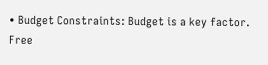• Budget Constraints: Budget is a key factor. Free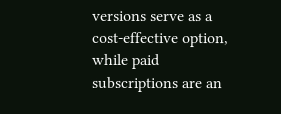versions serve as a cost-effective option, while paid subscriptions are an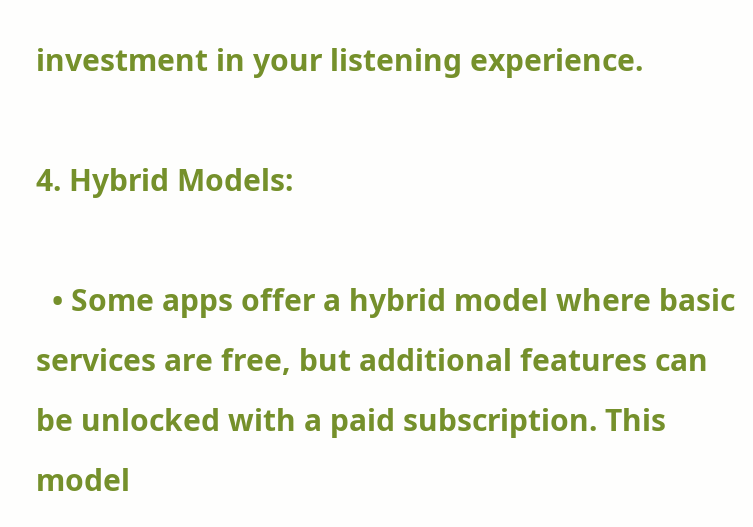investment in your listening experience.

4. Hybrid Models:

  • Some apps offer a hybrid model where basic services are free, but additional features can be unlocked with a paid subscription. This model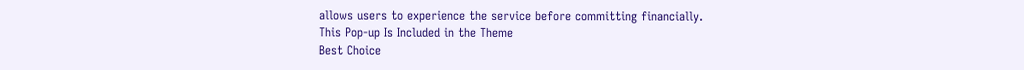allows users to experience the service before committing financially.
This Pop-up Is Included in the Theme
Best Choice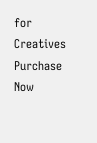for Creatives
Purchase Now